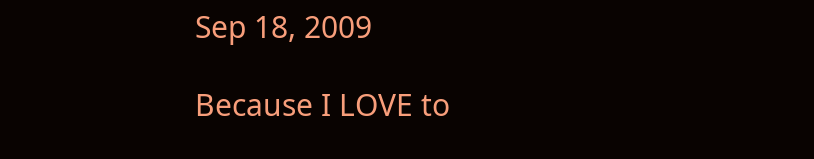Sep 18, 2009

Because I LOVE to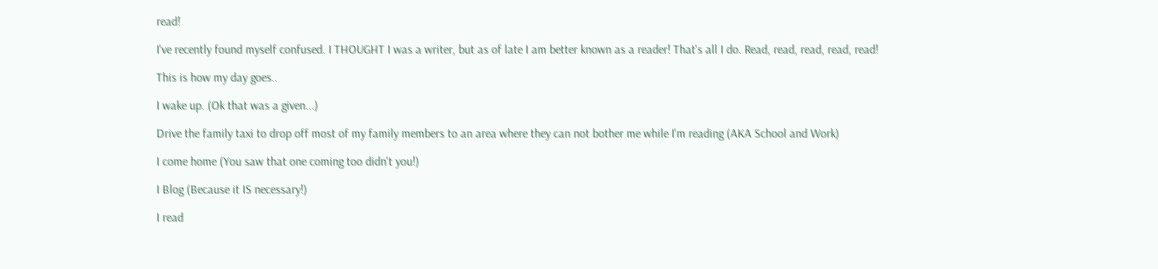read!

I've recently found myself confused. I THOUGHT I was a writer, but as of late I am better known as a reader! That's all I do. Read, read, read, read, read!

This is how my day goes..

I wake up. (Ok that was a given...)

Drive the family taxi to drop off most of my family members to an area where they can not bother me while I'm reading (AKA School and Work)

I come home (You saw that one coming too didn't you!)

I Blog (Because it IS necessary!)

I read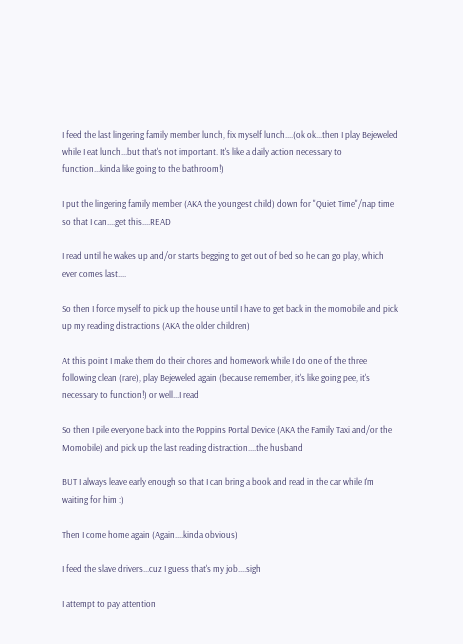I feed the last lingering family member lunch, fix myself lunch....(ok ok...then I play Bejeweled while I eat lunch...but that's not important. It's like a daily action necessary to function...kinda like going to the bathroom!)

I put the lingering family member (AKA the youngest child) down for "Quiet Time"/nap time so that I can....get this....READ

I read until he wakes up and/or starts begging to get out of bed so he can go play, which ever comes last....

So then I force myself to pick up the house until I have to get back in the momobile and pick up my reading distractions (AKA the older children)

At this point I make them do their chores and homework while I do one of the three following clean (rare), play Bejeweled again (because remember, it's like going pee, it's necessary to function!) or well...I read

So then I pile everyone back into the Poppins Portal Device (AKA the Family Taxi and/or the Momobile) and pick up the last reading distraction....the husband

BUT I always leave early enough so that I can bring a book and read in the car while I'm waiting for him :)

Then I come home again (Again....kinda obvious)

I feed the slave drivers...cuz I guess that's my job....sigh

I attempt to pay attention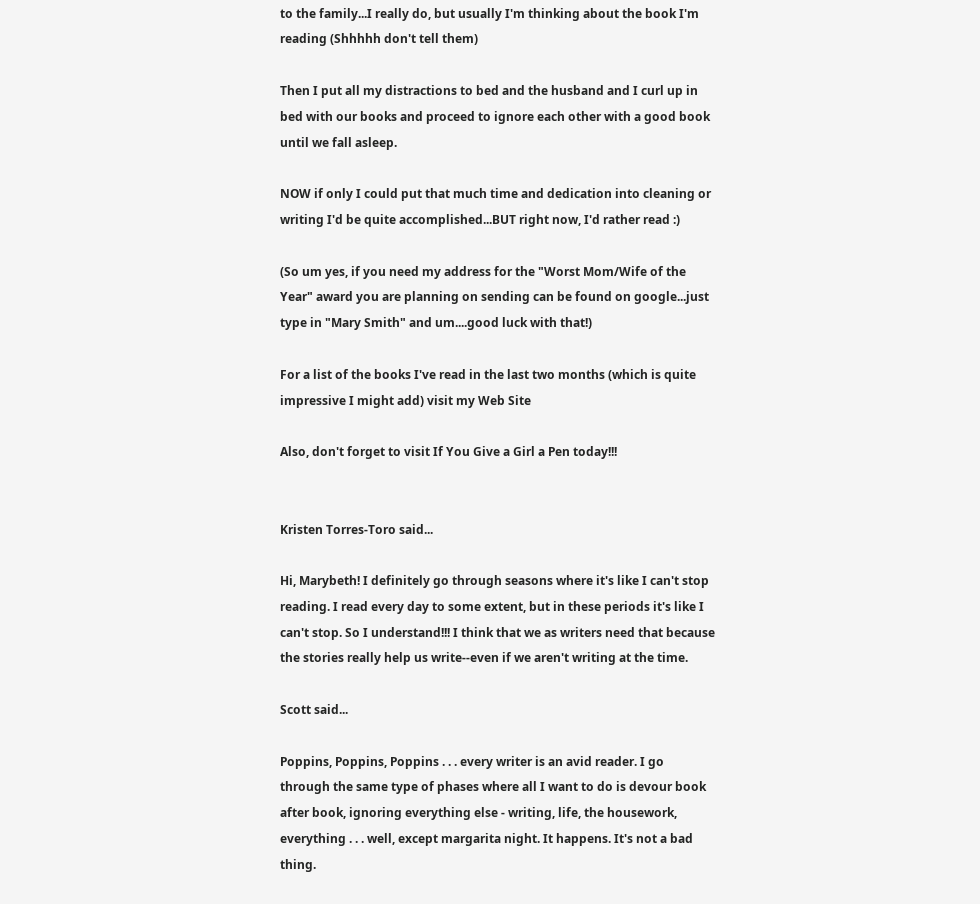to the family...I really do, but usually I'm thinking about the book I'm reading (Shhhhh don't tell them)

Then I put all my distractions to bed and the husband and I curl up in bed with our books and proceed to ignore each other with a good book until we fall asleep.

NOW if only I could put that much time and dedication into cleaning or writing I'd be quite accomplished...BUT right now, I'd rather read :)

(So um yes, if you need my address for the "Worst Mom/Wife of the Year" award you are planning on sending can be found on google...just type in "Mary Smith" and um....good luck with that!)

For a list of the books I've read in the last two months (which is quite impressive I might add) visit my Web Site

Also, don't forget to visit If You Give a Girl a Pen today!!!


Kristen Torres-Toro said...

Hi, Marybeth! I definitely go through seasons where it's like I can't stop reading. I read every day to some extent, but in these periods it's like I can't stop. So I understand!!! I think that we as writers need that because the stories really help us write--even if we aren't writing at the time.

Scott said...

Poppins, Poppins, Poppins . . . every writer is an avid reader. I go through the same type of phases where all I want to do is devour book after book, ignoring everything else - writing, life, the housework, everything . . . well, except margarita night. It happens. It's not a bad thing.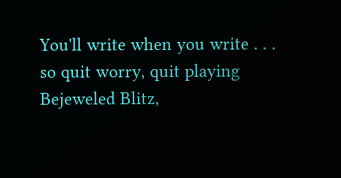You'll write when you write . . . so quit worry, quit playing Bejeweled Blitz,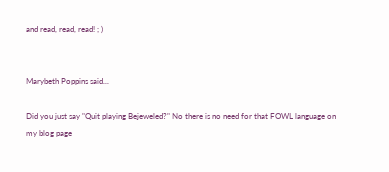and read, read, read! ; )


Marybeth Poppins said...

Did you just say "Quit playing Bejeweled?" No there is no need for that FOWL language on my blog page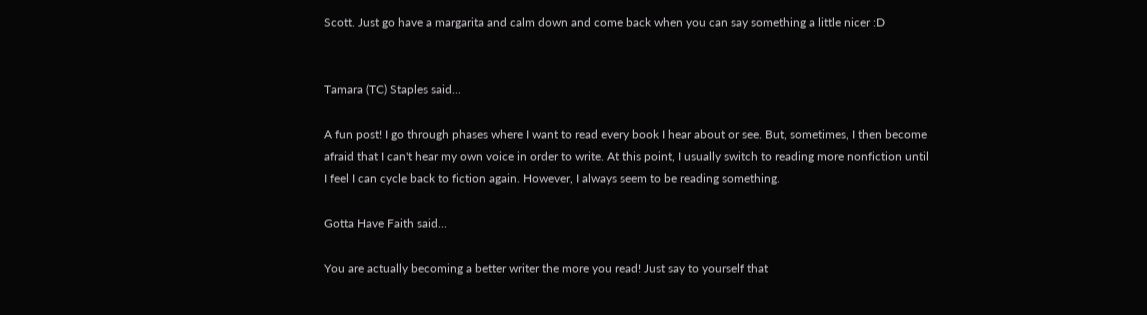Scott. Just go have a margarita and calm down and come back when you can say something a little nicer :D


Tamara (TC) Staples said...

A fun post! I go through phases where I want to read every book I hear about or see. But, sometimes, I then become afraid that I can't hear my own voice in order to write. At this point, I usually switch to reading more nonfiction until I feel I can cycle back to fiction again. However, I always seem to be reading something.

Gotta Have Faith said...

You are actually becoming a better writer the more you read! Just say to yourself that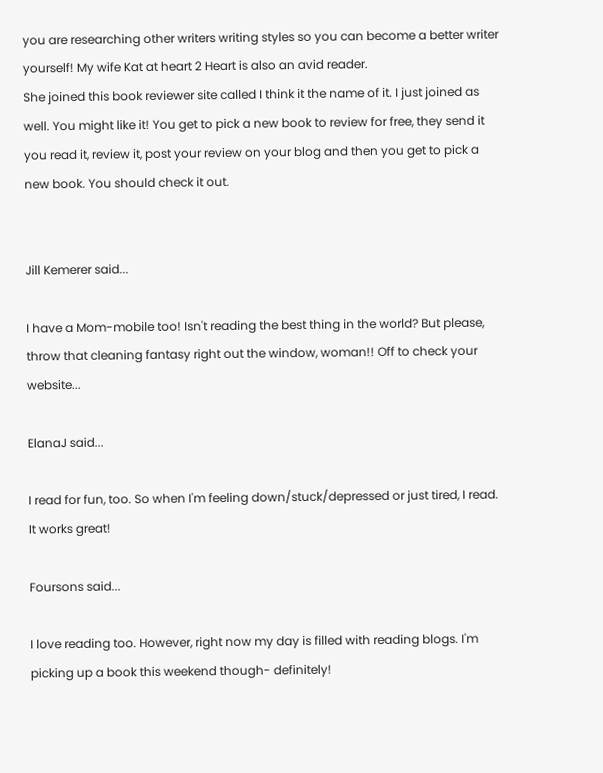you are researching other writers writing styles so you can become a better writer yourself! My wife Kat at heart 2 Heart is also an avid reader.
She joined this book reviewer site called I think it the name of it. I just joined as well. You might like it! You get to pick a new book to review for free, they send it you read it, review it, post your review on your blog and then you get to pick a new book. You should check it out.


Jill Kemerer said...

I have a Mom-mobile too! Isn't reading the best thing in the world? But please, throw that cleaning fantasy right out the window, woman!! Off to check your website...

ElanaJ said...

I read for fun, too. So when I'm feeling down/stuck/depressed or just tired, I read. It works great!

Foursons said...

I love reading too. However, right now my day is filled with reading blogs. I'm picking up a book this weekend though- definitely!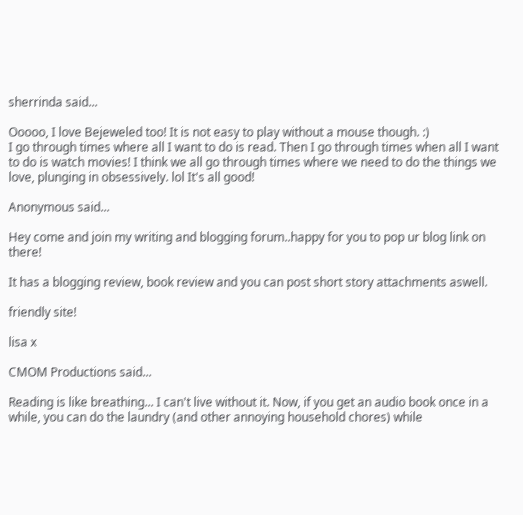sherrinda said...

Ooooo, I love Bejeweled too! It is not easy to play without a mouse though. :)
I go through times where all I want to do is read. Then I go through times when all I want to do is watch movies! I think we all go through times where we need to do the things we love, plunging in obsessively. lol It's all good!

Anonymous said...

Hey come and join my writing and blogging forum..happy for you to pop ur blog link on there!

It has a blogging review, book review and you can post short story attachments aswell.

friendly site!

lisa x

CMOM Productions said...

Reading is like breathing... I can't live without it. Now, if you get an audio book once in a while, you can do the laundry (and other annoying household chores) while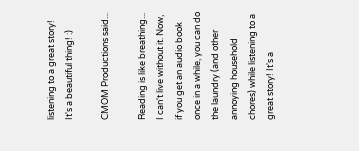listening to a great story! It's a beautiful thing! :)

CMOM Productions said...

Reading is like breathing... I can't live without it. Now, if you get an audio book once in a while, you can do the laundry (and other annoying household chores) while listening to a great story! It's a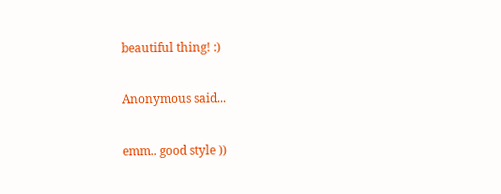beautiful thing! :)

Anonymous said...

emm.. good style ))